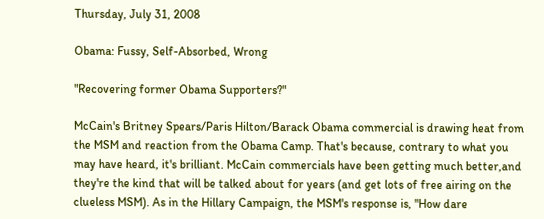Thursday, July 31, 2008

Obama: Fussy, Self-Absorbed, Wrong

"Recovering former Obama Supporters?"

McCain's Britney Spears/Paris Hilton/Barack Obama commercial is drawing heat from the MSM and reaction from the Obama Camp. That's because, contrary to what you may have heard, it's brilliant. McCain commercials have been getting much better,and they're the kind that will be talked about for years (and get lots of free airing on the clueless MSM). As in the Hillary Campaign, the MSM's response is, "How dare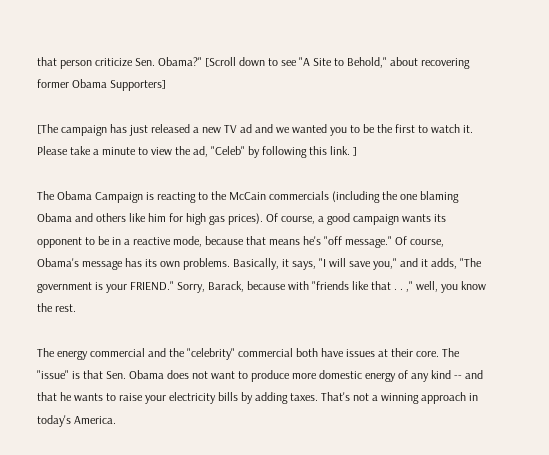that person criticize Sen. Obama?" [Scroll down to see "A Site to Behold," about recovering former Obama Supporters]

[The campaign has just released a new TV ad and we wanted you to be the first to watch it. Please take a minute to view the ad, "Celeb" by following this link. ]

The Obama Campaign is reacting to the McCain commercials (including the one blaming Obama and others like him for high gas prices). Of course, a good campaign wants its opponent to be in a reactive mode, because that means he's "off message." Of course, Obama's message has its own problems. Basically, it says, "I will save you," and it adds, "The government is your FRIEND." Sorry, Barack, because with "friends like that . . ," well, you know the rest.

The energy commercial and the "celebrity" commercial both have issues at their core. The "issue" is that Sen. Obama does not want to produce more domestic energy of any kind -- and that he wants to raise your electricity bills by adding taxes. That's not a winning approach in today's America.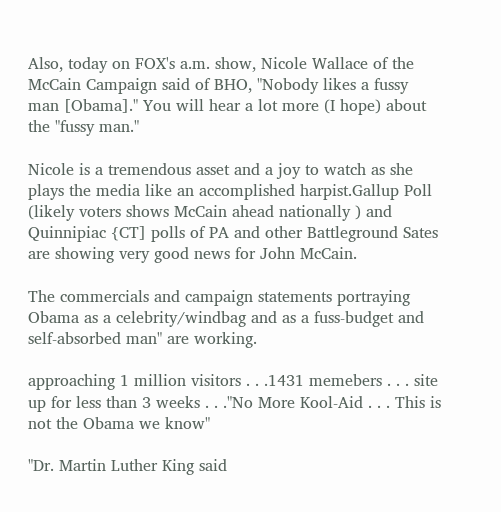Also, today on FOX's a.m. show, Nicole Wallace of the McCain Campaign said of BHO, "Nobody likes a fussy man [Obama]." You will hear a lot more (I hope) about the "fussy man."

Nicole is a tremendous asset and a joy to watch as she plays the media like an accomplished harpist.Gallup Poll (likely voters shows McCain ahead nationally ) and Quinnipiac {CT] polls of PA and other Battleground Sates are showing very good news for John McCain.

The commercials and campaign statements portraying Obama as a celebrity/windbag and as a fuss-budget and self-absorbed man" are working.

approaching 1 million visitors . . .1431 memebers . . . site up for less than 3 weeks . . ."No More Kool-Aid . . . This is not the Obama we know"

"Dr. Martin Luther King said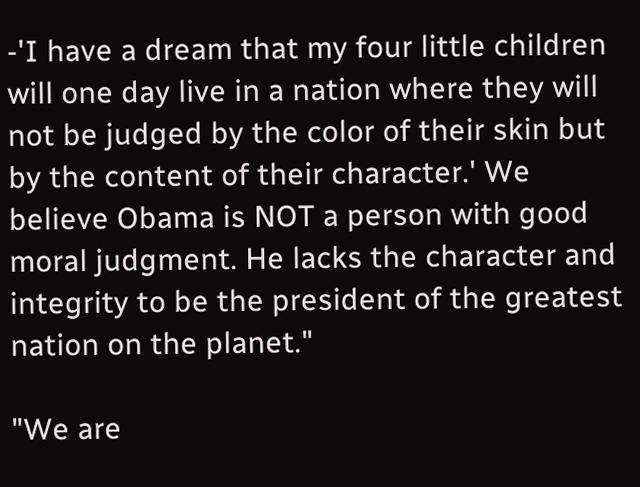-'I have a dream that my four little children will one day live in a nation where they will not be judged by the color of their skin but by the content of their character.' We believe Obama is NOT a person with good moral judgment. He lacks the character and integrity to be the president of the greatest nation on the planet."

"We are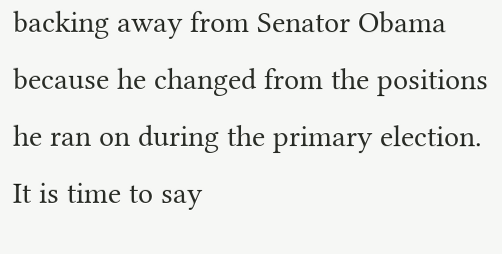backing away from Senator Obama because he changed from the positions he ran on during the primary election. It is time to say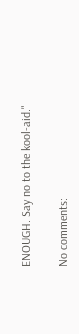ENOUGH. Say no to the kool-aid."

No comments: